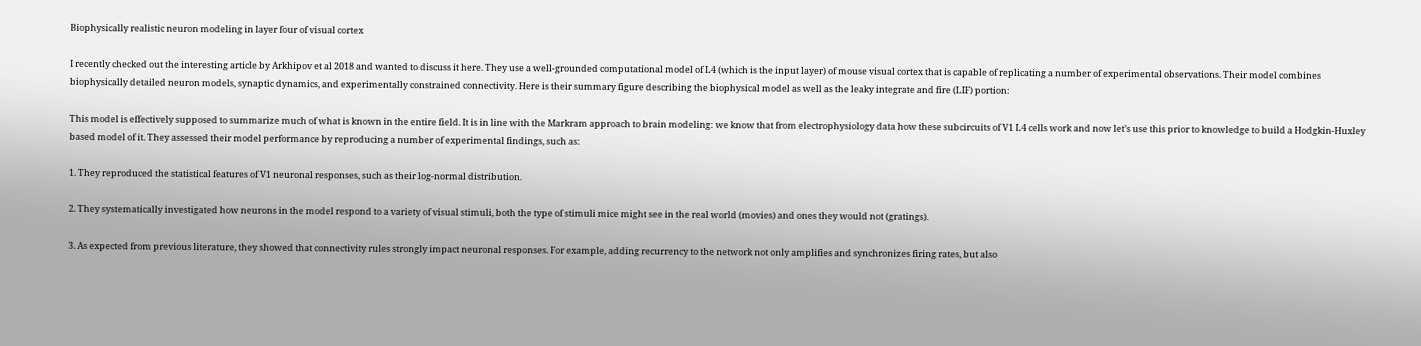Biophysically realistic neuron modeling in layer four of visual cortex

I recently checked out the interesting article by Arkhipov et al 2018 and wanted to discuss it here. They use a well-grounded computational model of L4 (which is the input layer) of mouse visual cortex that is capable of replicating a number of experimental observations. Their model combines biophysically detailed neuron models, synaptic dynamics, and experimentally constrained connectivity. Here is their summary figure describing the biophysical model as well as the leaky integrate and fire (LIF) portion:

This model is effectively supposed to summarize much of what is known in the entire field. It is in line with the Markram approach to brain modeling: we know that from electrophysiology data how these subcircuits of V1 L4 cells work and now let’s use this prior to knowledge to build a Hodgkin-Huxley based model of it. They assessed their model performance by reproducing a number of experimental findings, such as:

1. They reproduced the statistical features of V1 neuronal responses, such as their log-normal distribution.

2. They systematically investigated how neurons in the model respond to a variety of visual stimuli, both the type of stimuli mice might see in the real world (movies) and ones they would not (gratings).

3. As expected from previous literature, they showed that connectivity rules strongly impact neuronal responses. For example, adding recurrency to the network not only amplifies and synchronizes firing rates, but also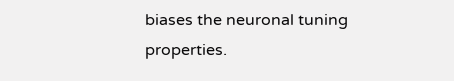biases the neuronal tuning properties.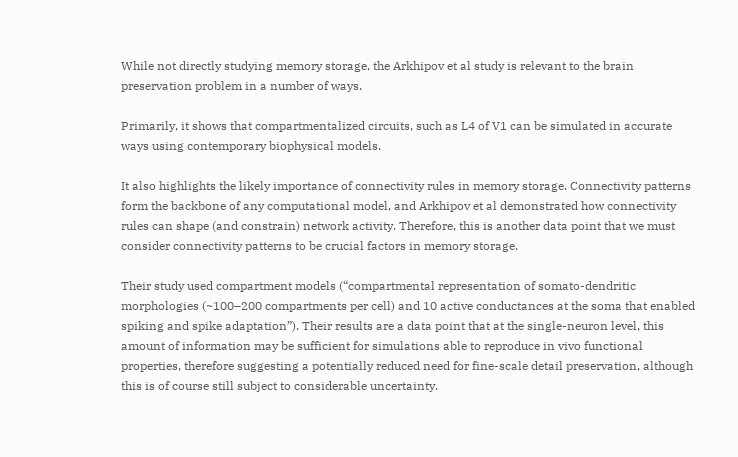While not directly studying memory storage, the Arkhipov et al study is relevant to the brain preservation problem in a number of ways.

Primarily, it shows that compartmentalized circuits, such as L4 of V1 can be simulated in accurate ways using contemporary biophysical models.

It also highlights the likely importance of connectivity rules in memory storage. Connectivity patterns form the backbone of any computational model, and Arkhipov et al demonstrated how connectivity rules can shape (and constrain) network activity. Therefore, this is another data point that we must consider connectivity patterns to be crucial factors in memory storage.

Their study used compartment models (“compartmental representation of somato-dendritic morphologies (~100–200 compartments per cell) and 10 active conductances at the soma that enabled spiking and spike adaptation”). Their results are a data point that at the single-neuron level, this amount of information may be sufficient for simulations able to reproduce in vivo functional properties, therefore suggesting a potentially reduced need for fine-scale detail preservation, although this is of course still subject to considerable uncertainty.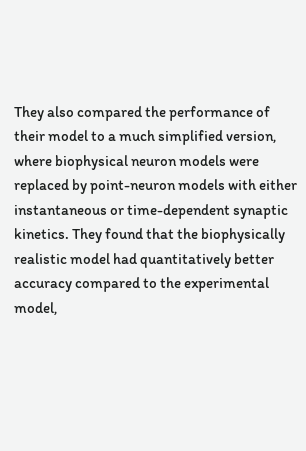They also compared the performance of their model to a much simplified version, where biophysical neuron models were replaced by point-neuron models with either instantaneous or time-dependent synaptic kinetics. They found that the biophysically realistic model had quantitatively better accuracy compared to the experimental model,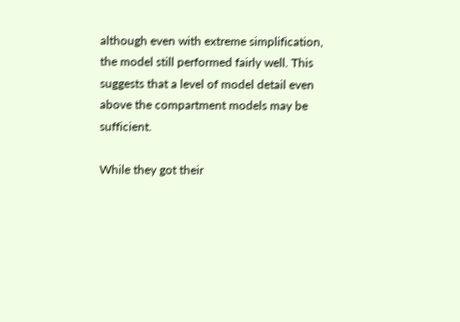although even with extreme simplification, the model still performed fairly well. This suggests that a level of model detail even above the compartment models may be sufficient.

While they got their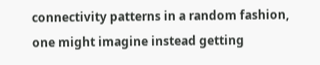connectivity patterns in a random fashion, one might imagine instead getting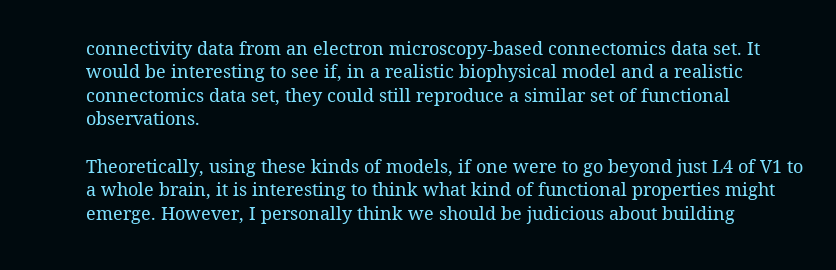connectivity data from an electron microscopy-based connectomics data set. It would be interesting to see if, in a realistic biophysical model and a realistic connectomics data set, they could still reproduce a similar set of functional observations.

Theoretically, using these kinds of models, if one were to go beyond just L4 of V1 to a whole brain, it is interesting to think what kind of functional properties might emerge. However, I personally think we should be judicious about building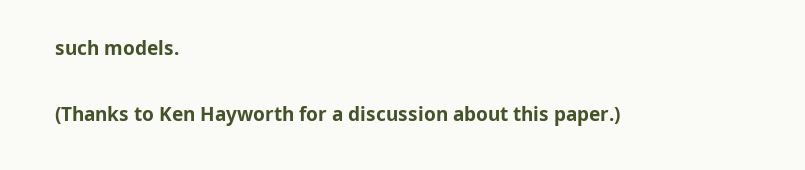such models.

(Thanks to Ken Hayworth for a discussion about this paper.)